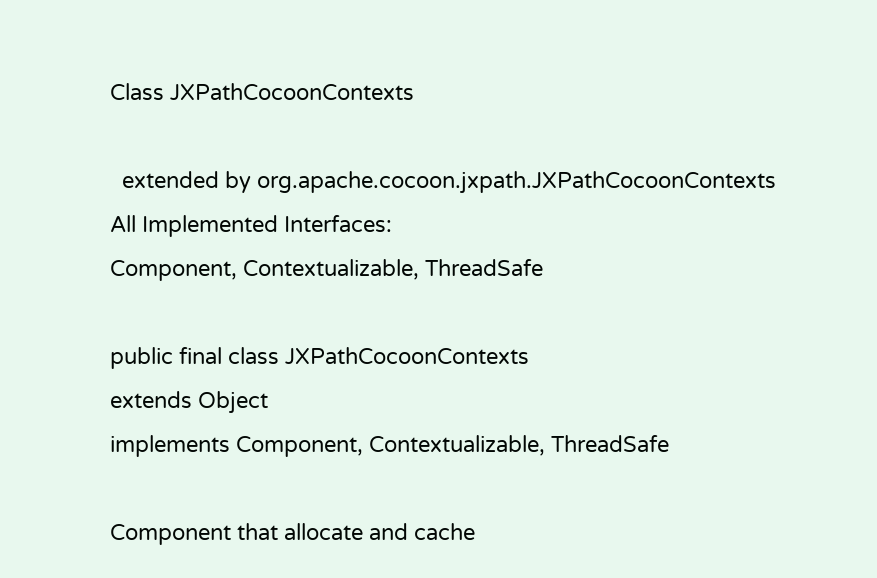Class JXPathCocoonContexts

  extended by org.apache.cocoon.jxpath.JXPathCocoonContexts
All Implemented Interfaces:
Component, Contextualizable, ThreadSafe

public final class JXPathCocoonContexts
extends Object
implements Component, Contextualizable, ThreadSafe

Component that allocate and cache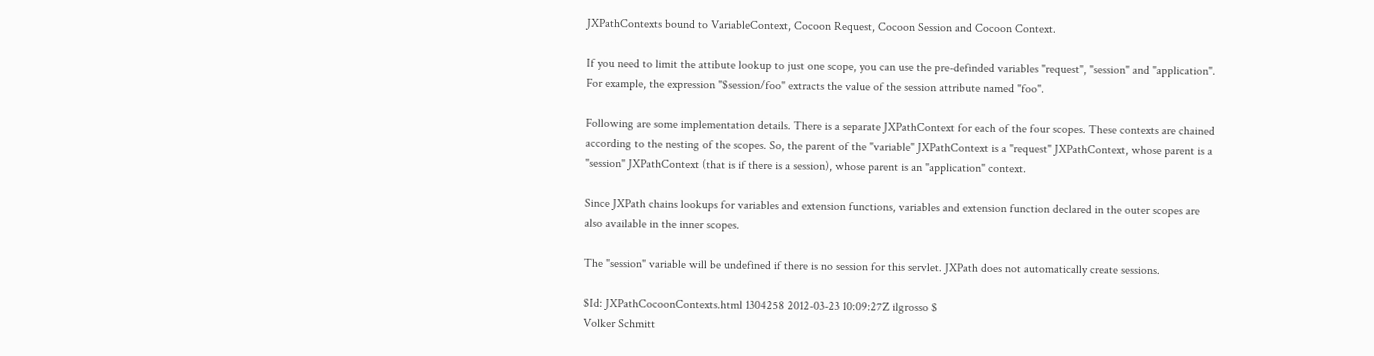JXPathContexts bound to VariableContext, Cocoon Request, Cocoon Session and Cocoon Context.

If you need to limit the attibute lookup to just one scope, you can use the pre-definded variables "request", "session" and "application". For example, the expression "$session/foo" extracts the value of the session attribute named "foo".

Following are some implementation details. There is a separate JXPathContext for each of the four scopes. These contexts are chained according to the nesting of the scopes. So, the parent of the "variable" JXPathContext is a "request" JXPathContext, whose parent is a "session" JXPathContext (that is if there is a session), whose parent is an "application" context.

Since JXPath chains lookups for variables and extension functions, variables and extension function declared in the outer scopes are also available in the inner scopes.

The "session" variable will be undefined if there is no session for this servlet. JXPath does not automatically create sessions.

$Id: JXPathCocoonContexts.html 1304258 2012-03-23 10:09:27Z ilgrosso $
Volker Schmitt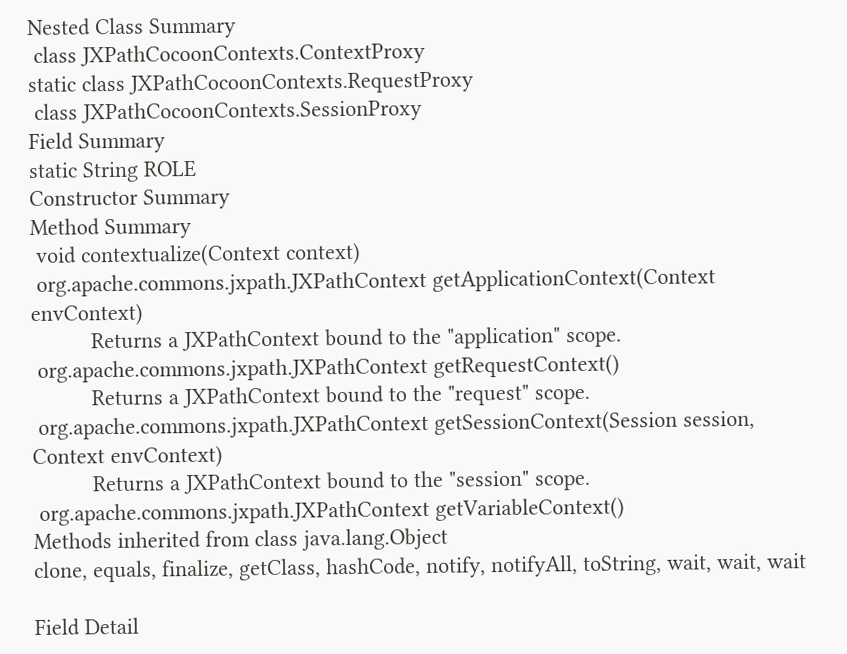Nested Class Summary
 class JXPathCocoonContexts.ContextProxy
static class JXPathCocoonContexts.RequestProxy
 class JXPathCocoonContexts.SessionProxy
Field Summary
static String ROLE
Constructor Summary
Method Summary
 void contextualize(Context context)
 org.apache.commons.jxpath.JXPathContext getApplicationContext(Context envContext)
          Returns a JXPathContext bound to the "application" scope.
 org.apache.commons.jxpath.JXPathContext getRequestContext()
          Returns a JXPathContext bound to the "request" scope.
 org.apache.commons.jxpath.JXPathContext getSessionContext(Session session, Context envContext)
          Returns a JXPathContext bound to the "session" scope.
 org.apache.commons.jxpath.JXPathContext getVariableContext()
Methods inherited from class java.lang.Object
clone, equals, finalize, getClass, hashCode, notify, notifyAll, toString, wait, wait, wait

Field Detail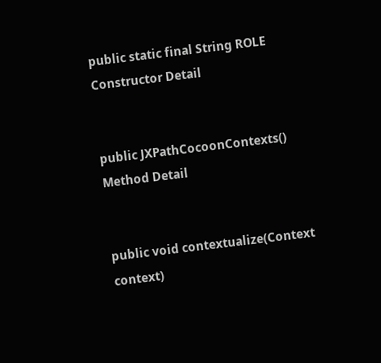public static final String ROLE
Constructor Detail


public JXPathCocoonContexts()
Method Detail


public void contextualize(Context context)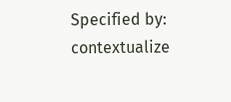Specified by:
contextualize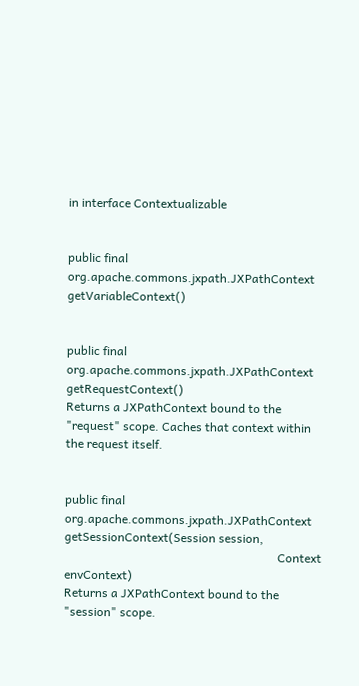in interface Contextualizable


public final org.apache.commons.jxpath.JXPathContext getVariableContext()


public final org.apache.commons.jxpath.JXPathContext getRequestContext()
Returns a JXPathContext bound to the "request" scope. Caches that context within the request itself.


public final org.apache.commons.jxpath.JXPathContext getSessionContext(Session session,
                                                                       Context envContext)
Returns a JXPathContext bound to the "session" scope.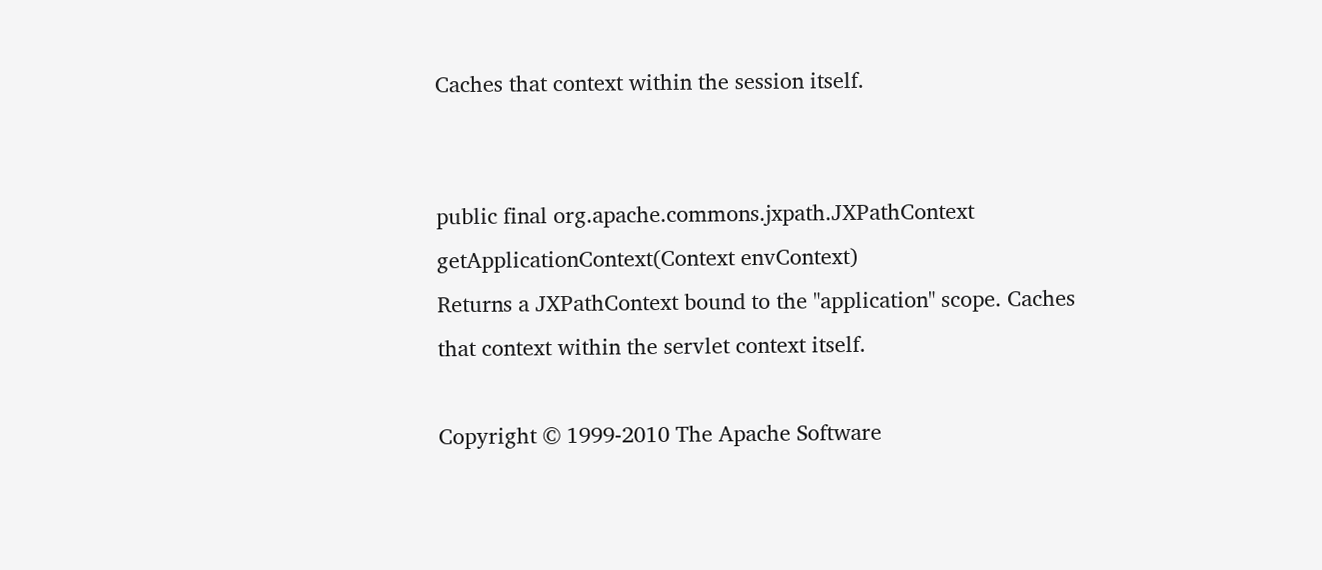Caches that context within the session itself.


public final org.apache.commons.jxpath.JXPathContext getApplicationContext(Context envContext)
Returns a JXPathContext bound to the "application" scope. Caches that context within the servlet context itself.

Copyright © 1999-2010 The Apache Software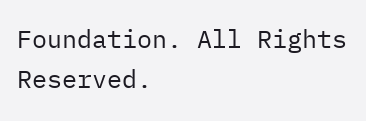Foundation. All Rights Reserved.